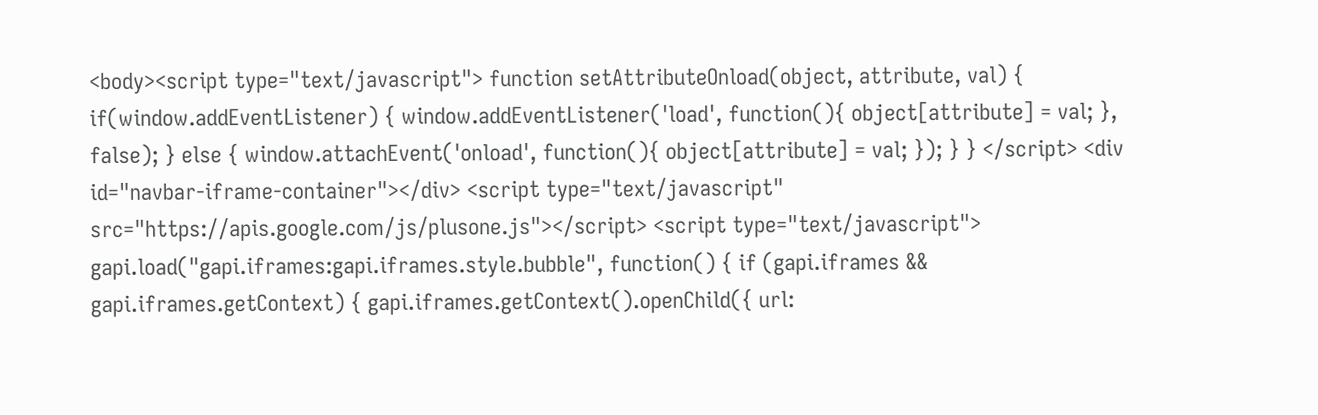<body><script type="text/javascript"> function setAttributeOnload(object, attribute, val) { if(window.addEventListener) { window.addEventListener('load', function(){ object[attribute] = val; }, false); } else { window.attachEvent('onload', function(){ object[attribute] = val; }); } } </script> <div id="navbar-iframe-container"></div> <script type="text/javascript" src="https://apis.google.com/js/plusone.js"></script> <script type="text/javascript"> gapi.load("gapi.iframes:gapi.iframes.style.bubble", function() { if (gapi.iframes && gapi.iframes.getContext) { gapi.iframes.getContext().openChild({ url: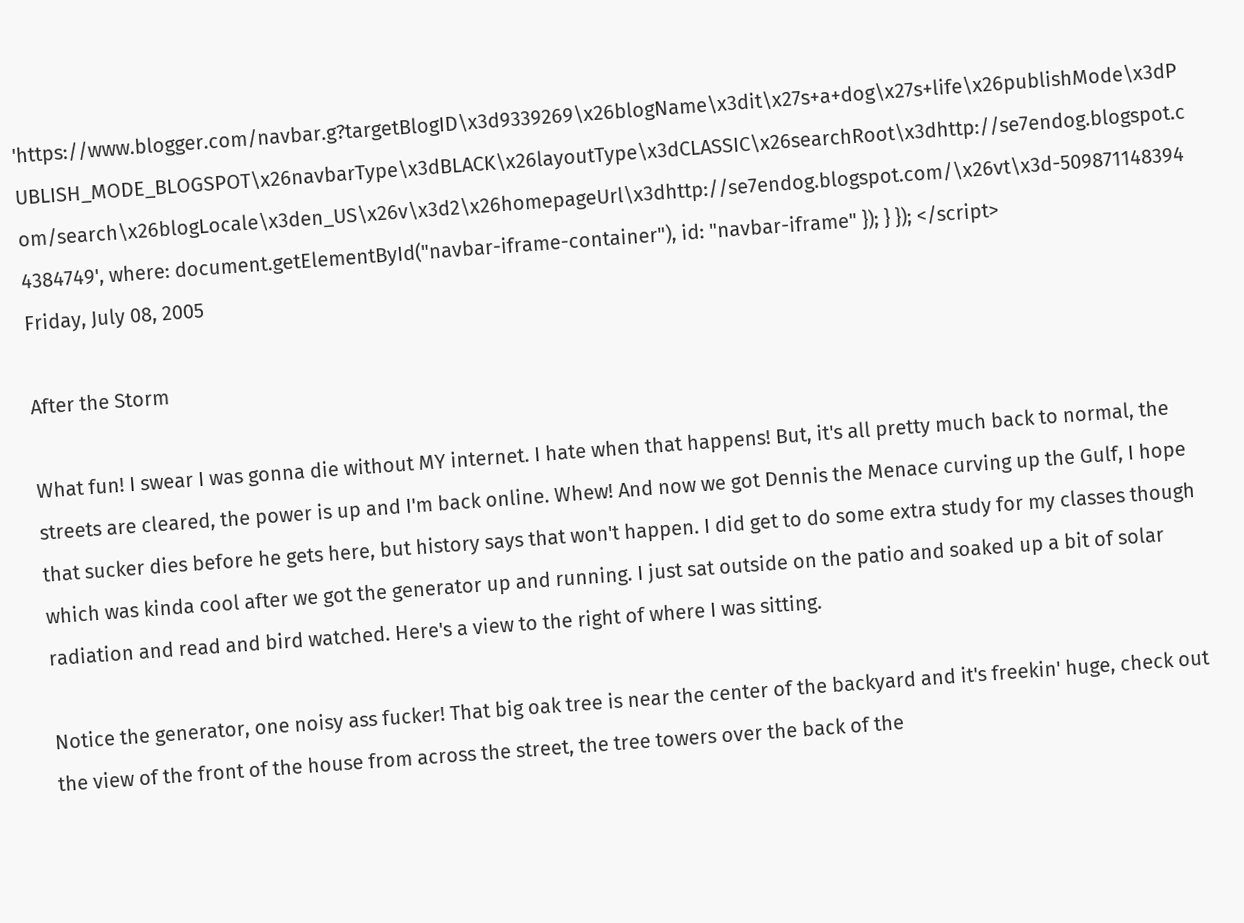'https://www.blogger.com/navbar.g?targetBlogID\x3d9339269\x26blogName\x3dit\x27s+a+dog\x27s+life\x26publishMode\x3dPUBLISH_MODE_BLOGSPOT\x26navbarType\x3dBLACK\x26layoutType\x3dCLASSIC\x26searchRoot\x3dhttp://se7endog.blogspot.com/search\x26blogLocale\x3den_US\x26v\x3d2\x26homepageUrl\x3dhttp://se7endog.blogspot.com/\x26vt\x3d-5098711483944384749', where: document.getElementById("navbar-iframe-container"), id: "navbar-iframe" }); } }); </script>
Friday, July 08, 2005

After the Storm

What fun! I swear I was gonna die without MY internet. I hate when that happens! But, it's all pretty much back to normal, the streets are cleared, the power is up and I'm back online. Whew! And now we got Dennis the Menace curving up the Gulf, I hope that sucker dies before he gets here, but history says that won't happen. I did get to do some extra study for my classes though which was kinda cool after we got the generator up and running. I just sat outside on the patio and soaked up a bit of solar radiation and read and bird watched. Here's a view to the right of where I was sitting.

Notice the generator, one noisy ass fucker! That big oak tree is near the center of the backyard and it's freekin' huge, check out the view of the front of the house from across the street, the tree towers over the back of the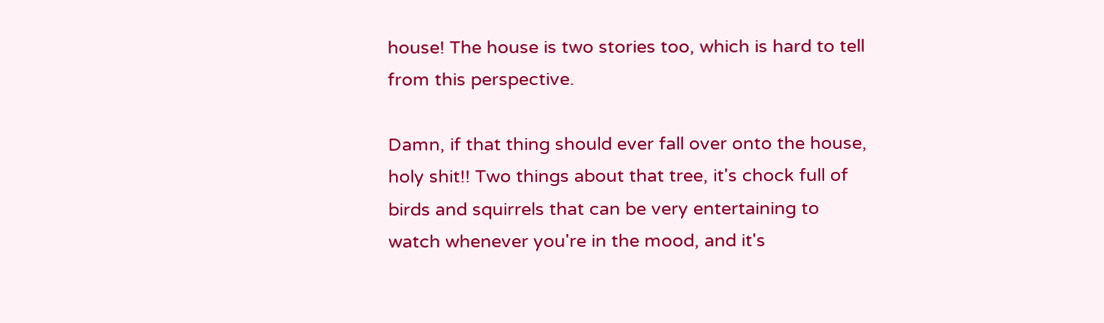house! The house is two stories too, which is hard to tell from this perspective.

Damn, if that thing should ever fall over onto the house, holy shit!! Two things about that tree, it's chock full of birds and squirrels that can be very entertaining to watch whenever you're in the mood, and it's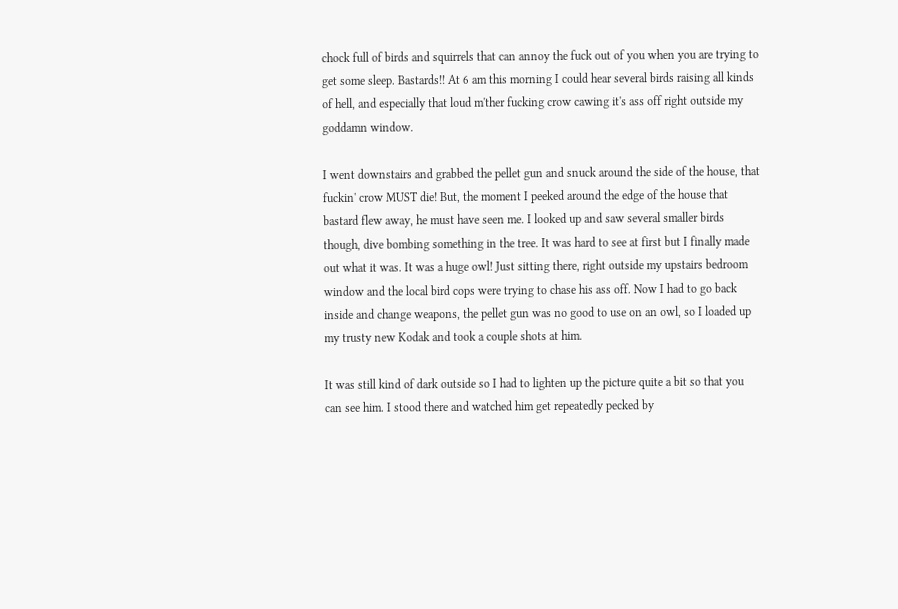chock full of birds and squirrels that can annoy the fuck out of you when you are trying to get some sleep. Bastards!! At 6 am this morning I could hear several birds raising all kinds of hell, and especially that loud m'ther fucking crow cawing it's ass off right outside my goddamn window.

I went downstairs and grabbed the pellet gun and snuck around the side of the house, that fuckin' crow MUST die! But, the moment I peeked around the edge of the house that bastard flew away, he must have seen me. I looked up and saw several smaller birds though, dive bombing something in the tree. It was hard to see at first but I finally made out what it was. It was a huge owl! Just sitting there, right outside my upstairs bedroom window and the local bird cops were trying to chase his ass off. Now I had to go back inside and change weapons, the pellet gun was no good to use on an owl, so I loaded up my trusty new Kodak and took a couple shots at him.

It was still kind of dark outside so I had to lighten up the picture quite a bit so that you can see him. I stood there and watched him get repeatedly pecked by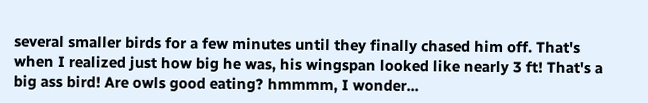several smaller birds for a few minutes until they finally chased him off. That's when I realized just how big he was, his wingspan looked like nearly 3 ft! That's a big ass bird! Are owls good eating? hmmmm, I wonder...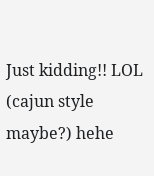Just kidding!! LOL (cajun style maybe?) hehe